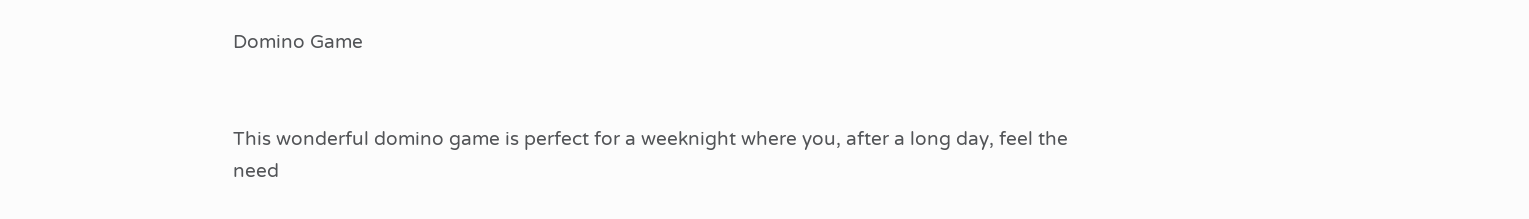Domino Game


This wonderful domino game is perfect for a weeknight where you, after a long day, feel the need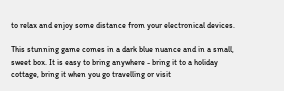to relax and enjoy some distance from your electronical devices.

This stunning game comes in a dark blue nuance and in a small, sweet box. It is easy to bring anywhere - bring it to a holiday cottage, bring it when you go travelling or visit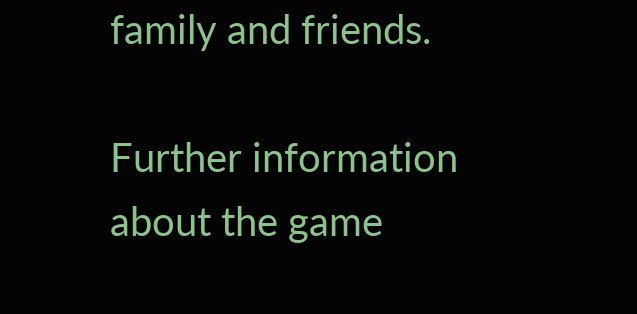family and friends.

Further information about the game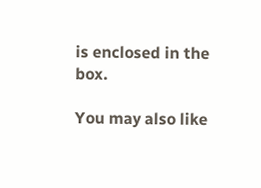is enclosed in the box.

You may also like